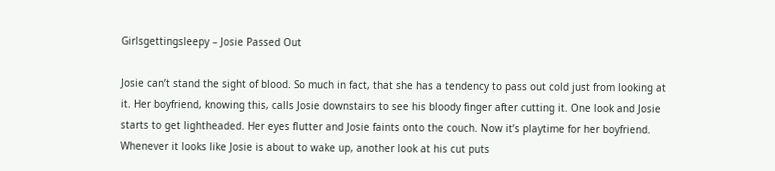Girlsgettingsleepy – Josie Passed Out

Josie can’t stand the sight of blood. So much in fact, that she has a tendency to pass out cold just from looking at it. Her boyfriend, knowing this, calls Josie downstairs to see his bloody finger after cutting it. One look and Josie starts to get lightheaded. Her eyes flutter and Josie faints onto the couch. Now it’s playtime for her boyfriend. Whenever it looks like Josie is about to wake up, another look at his cut puts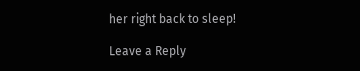her right back to sleep!

Leave a Reply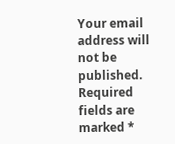Your email address will not be published. Required fields are marked *